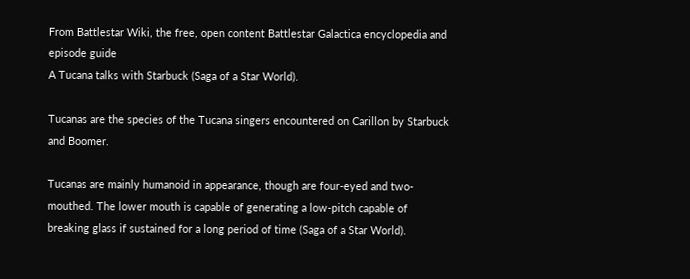From Battlestar Wiki, the free, open content Battlestar Galactica encyclopedia and episode guide
A Tucana talks with Starbuck (Saga of a Star World).

Tucanas are the species of the Tucana singers encountered on Carillon by Starbuck and Boomer.

Tucanas are mainly humanoid in appearance, though are four-eyed and two-mouthed. The lower mouth is capable of generating a low-pitch capable of breaking glass if sustained for a long period of time (Saga of a Star World).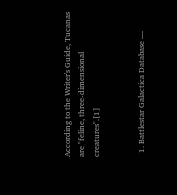According to the Writer's Guide, Tucanas are "feline, three-dimensional creatures".[1]


  1. Battlestar Galactica Database —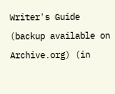Writer's Guide (backup available on Archive.org) (in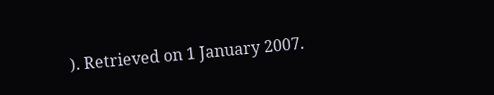). Retrieved on 1 January 2007.